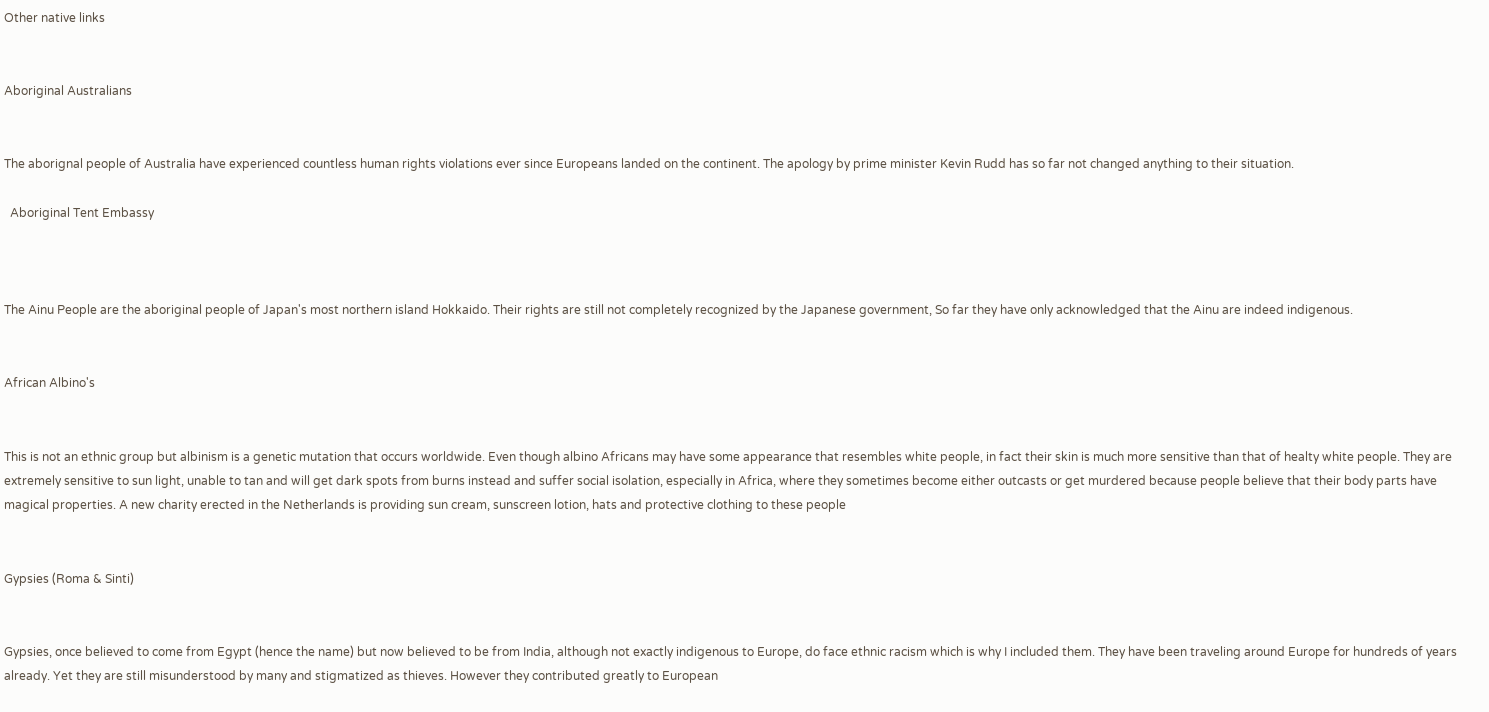Other native links


Aboriginal Australians


The aborignal people of Australia have experienced countless human rights violations ever since Europeans landed on the continent. The apology by prime minister Kevin Rudd has so far not changed anything to their situation.

  Aboriginal Tent Embassy



The Ainu People are the aboriginal people of Japan's most northern island Hokkaido. Their rights are still not completely recognized by the Japanese government, So far they have only acknowledged that the Ainu are indeed indigenous.


African Albino's


This is not an ethnic group but albinism is a genetic mutation that occurs worldwide. Even though albino Africans may have some appearance that resembles white people, in fact their skin is much more sensitive than that of healty white people. They are extremely sensitive to sun light, unable to tan and will get dark spots from burns instead and suffer social isolation, especially in Africa, where they sometimes become either outcasts or get murdered because people believe that their body parts have magical properties. A new charity erected in the Netherlands is providing sun cream, sunscreen lotion, hats and protective clothing to these people


Gypsies (Roma & Sinti)


Gypsies, once believed to come from Egypt (hence the name) but now believed to be from India, although not exactly indigenous to Europe, do face ethnic racism which is why I included them. They have been traveling around Europe for hundreds of years already. Yet they are still misunderstood by many and stigmatized as thieves. However they contributed greatly to European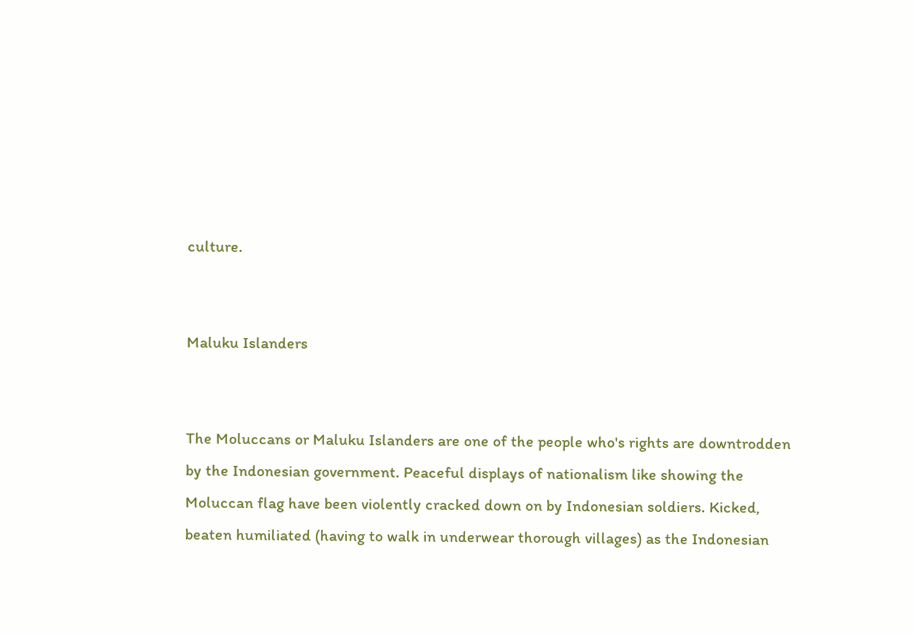culture.


Maluku Islanders


The Moluccans or Maluku Islanders are one of the people who's rights are downtrodden by the Indonesian government. Peaceful displays of nationalism like showing the Moluccan flag have been violently cracked down on by Indonesian soldiers. Kicked, beaten humiliated (having to walk in underwear thorough villages) as the Indonesian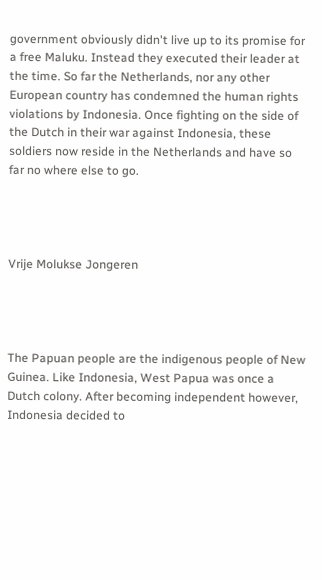government obviously didn't live up to its promise for a free Maluku. Instead they executed their leader at the time. So far the Netherlands, nor any other European country has condemned the human rights violations by Indonesia. Once fighting on the side of the Dutch in their war against Indonesia, these soldiers now reside in the Netherlands and have so far no where else to go.




Vrije Molukse Jongeren




The Papuan people are the indigenous people of New Guinea. Like Indonesia, West Papua was once a Dutch colony. After becoming independent however, Indonesia decided to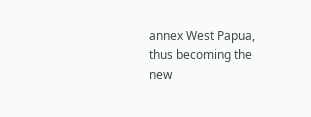annex West Papua, thus becoming the new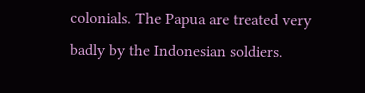colonials. The Papua are treated very badly by the Indonesian soldiers.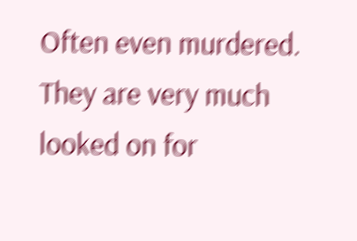Often even murdered. They are very much looked on for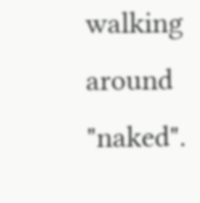walking around "naked".